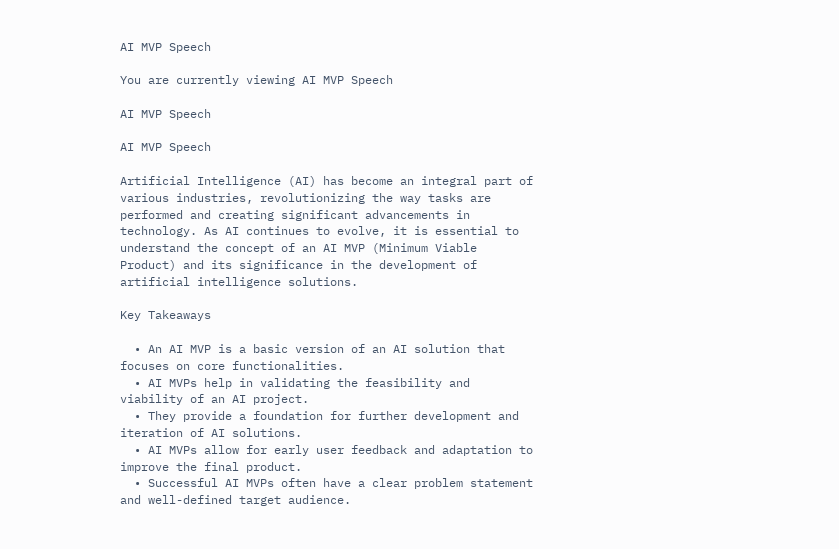AI MVP Speech

You are currently viewing AI MVP Speech

AI MVP Speech

AI MVP Speech

Artificial Intelligence (AI) has become an integral part of various industries, revolutionizing the way tasks are performed and creating significant advancements in technology. As AI continues to evolve, it is essential to understand the concept of an AI MVP (Minimum Viable Product) and its significance in the development of artificial intelligence solutions.

Key Takeaways

  • An AI MVP is a basic version of an AI solution that focuses on core functionalities.
  • AI MVPs help in validating the feasibility and viability of an AI project.
  • They provide a foundation for further development and iteration of AI solutions.
  • AI MVPs allow for early user feedback and adaptation to improve the final product.
  • Successful AI MVPs often have a clear problem statement and well-defined target audience.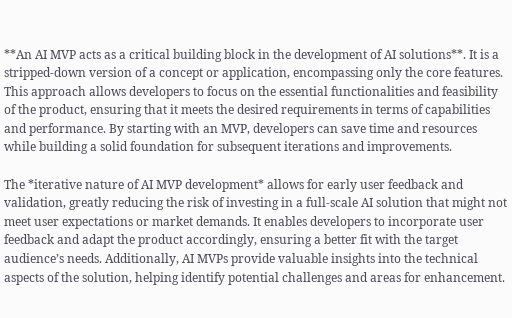**An AI MVP acts as a critical building block in the development of AI solutions**. It is a stripped-down version of a concept or application, encompassing only the core features. This approach allows developers to focus on the essential functionalities and feasibility of the product, ensuring that it meets the desired requirements in terms of capabilities and performance. By starting with an MVP, developers can save time and resources while building a solid foundation for subsequent iterations and improvements.

The *iterative nature of AI MVP development* allows for early user feedback and validation, greatly reducing the risk of investing in a full-scale AI solution that might not meet user expectations or market demands. It enables developers to incorporate user feedback and adapt the product accordingly, ensuring a better fit with the target audience’s needs. Additionally, AI MVPs provide valuable insights into the technical aspects of the solution, helping identify potential challenges and areas for enhancement.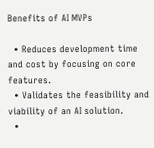Benefits of AI MVPs

  • Reduces development time and cost by focusing on core features.
  • Validates the feasibility and viability of an AI solution.
  •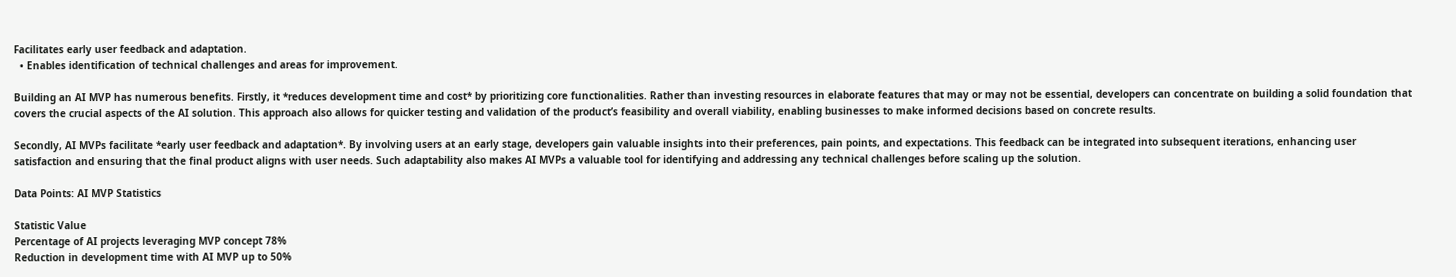Facilitates early user feedback and adaptation.
  • Enables identification of technical challenges and areas for improvement.

Building an AI MVP has numerous benefits. Firstly, it *reduces development time and cost* by prioritizing core functionalities. Rather than investing resources in elaborate features that may or may not be essential, developers can concentrate on building a solid foundation that covers the crucial aspects of the AI solution. This approach also allows for quicker testing and validation of the product’s feasibility and overall viability, enabling businesses to make informed decisions based on concrete results.

Secondly, AI MVPs facilitate *early user feedback and adaptation*. By involving users at an early stage, developers gain valuable insights into their preferences, pain points, and expectations. This feedback can be integrated into subsequent iterations, enhancing user satisfaction and ensuring that the final product aligns with user needs. Such adaptability also makes AI MVPs a valuable tool for identifying and addressing any technical challenges before scaling up the solution.

Data Points: AI MVP Statistics

Statistic Value
Percentage of AI projects leveraging MVP concept 78%
Reduction in development time with AI MVP up to 50%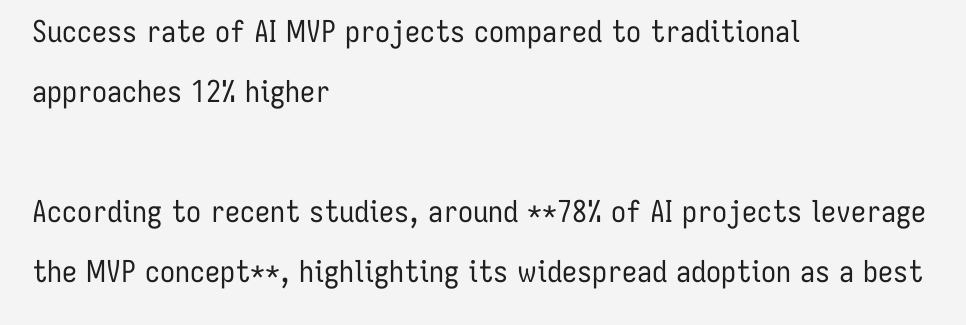Success rate of AI MVP projects compared to traditional approaches 12% higher

According to recent studies, around **78% of AI projects leverage the MVP concept**, highlighting its widespread adoption as a best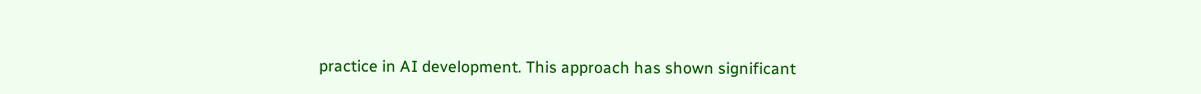practice in AI development. This approach has shown significant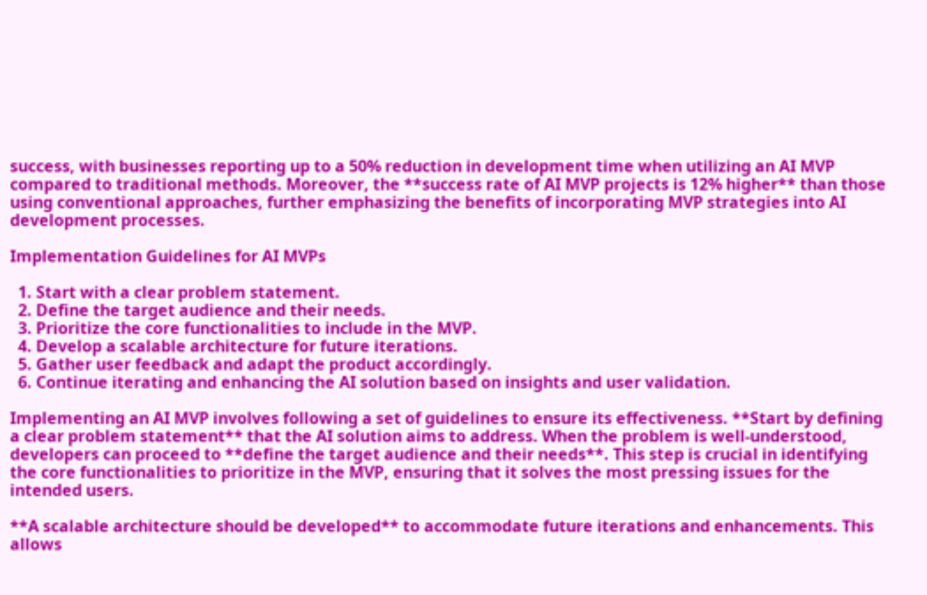success, with businesses reporting up to a 50% reduction in development time when utilizing an AI MVP compared to traditional methods. Moreover, the **success rate of AI MVP projects is 12% higher** than those using conventional approaches, further emphasizing the benefits of incorporating MVP strategies into AI development processes.

Implementation Guidelines for AI MVPs

  1. Start with a clear problem statement.
  2. Define the target audience and their needs.
  3. Prioritize the core functionalities to include in the MVP.
  4. Develop a scalable architecture for future iterations.
  5. Gather user feedback and adapt the product accordingly.
  6. Continue iterating and enhancing the AI solution based on insights and user validation.

Implementing an AI MVP involves following a set of guidelines to ensure its effectiveness. **Start by defining a clear problem statement** that the AI solution aims to address. When the problem is well-understood, developers can proceed to **define the target audience and their needs**. This step is crucial in identifying the core functionalities to prioritize in the MVP, ensuring that it solves the most pressing issues for the intended users.

**A scalable architecture should be developed** to accommodate future iterations and enhancements. This allows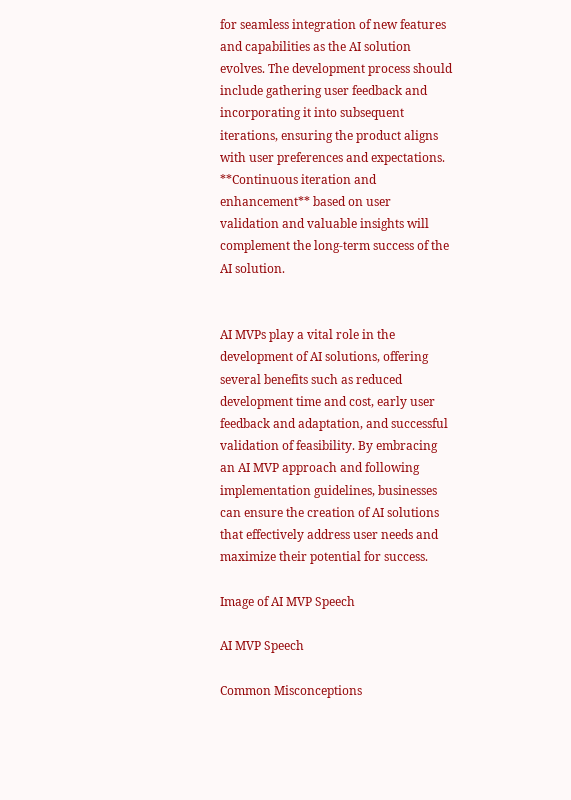for seamless integration of new features and capabilities as the AI solution evolves. The development process should include gathering user feedback and incorporating it into subsequent iterations, ensuring the product aligns with user preferences and expectations. **Continuous iteration and enhancement** based on user validation and valuable insights will complement the long-term success of the AI solution.


AI MVPs play a vital role in the development of AI solutions, offering several benefits such as reduced development time and cost, early user feedback and adaptation, and successful validation of feasibility. By embracing an AI MVP approach and following implementation guidelines, businesses can ensure the creation of AI solutions that effectively address user needs and maximize their potential for success.

Image of AI MVP Speech

AI MVP Speech

Common Misconceptions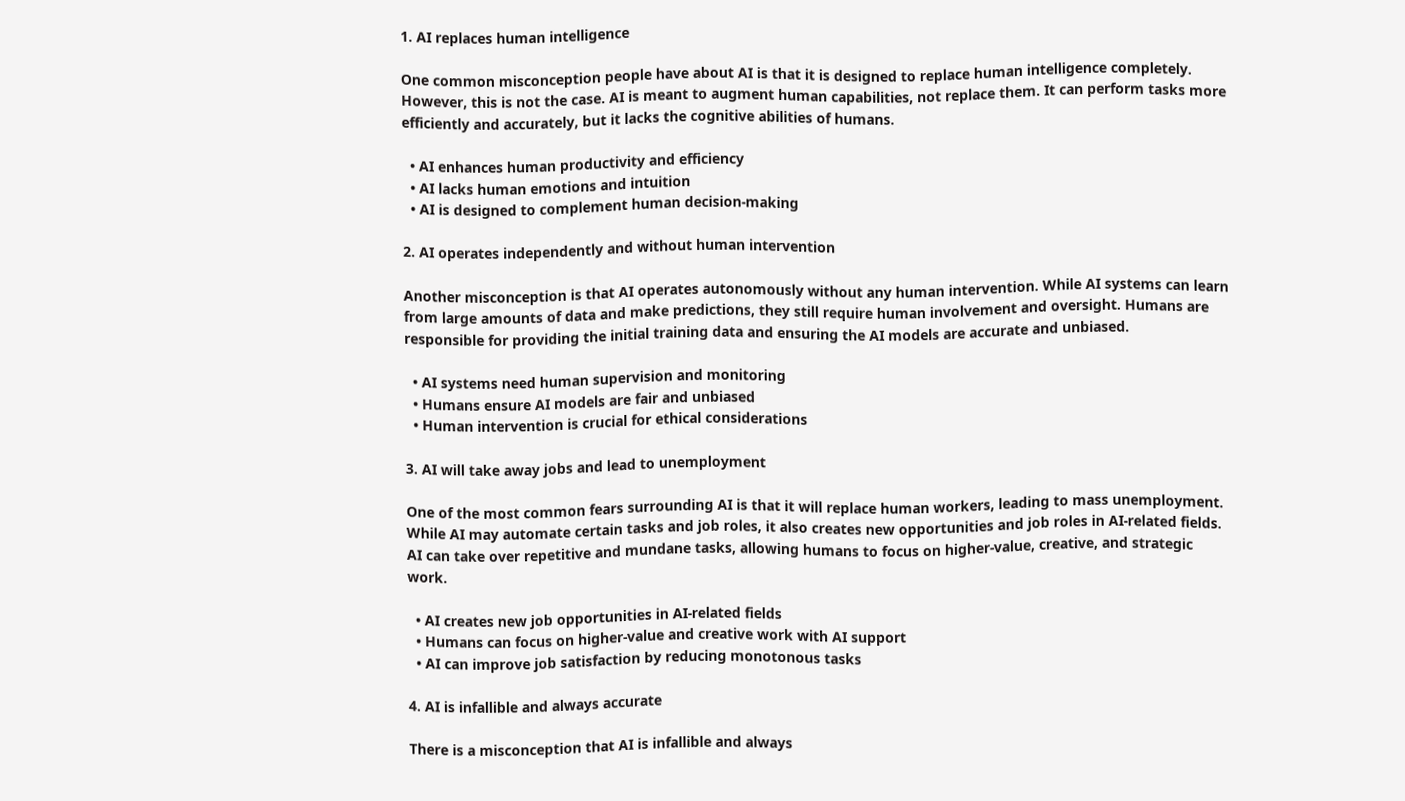1. AI replaces human intelligence

One common misconception people have about AI is that it is designed to replace human intelligence completely. However, this is not the case. AI is meant to augment human capabilities, not replace them. It can perform tasks more efficiently and accurately, but it lacks the cognitive abilities of humans.

  • AI enhances human productivity and efficiency
  • AI lacks human emotions and intuition
  • AI is designed to complement human decision-making

2. AI operates independently and without human intervention

Another misconception is that AI operates autonomously without any human intervention. While AI systems can learn from large amounts of data and make predictions, they still require human involvement and oversight. Humans are responsible for providing the initial training data and ensuring the AI models are accurate and unbiased.

  • AI systems need human supervision and monitoring
  • Humans ensure AI models are fair and unbiased
  • Human intervention is crucial for ethical considerations

3. AI will take away jobs and lead to unemployment

One of the most common fears surrounding AI is that it will replace human workers, leading to mass unemployment. While AI may automate certain tasks and job roles, it also creates new opportunities and job roles in AI-related fields. AI can take over repetitive and mundane tasks, allowing humans to focus on higher-value, creative, and strategic work.

  • AI creates new job opportunities in AI-related fields
  • Humans can focus on higher-value and creative work with AI support
  • AI can improve job satisfaction by reducing monotonous tasks

4. AI is infallible and always accurate

There is a misconception that AI is infallible and always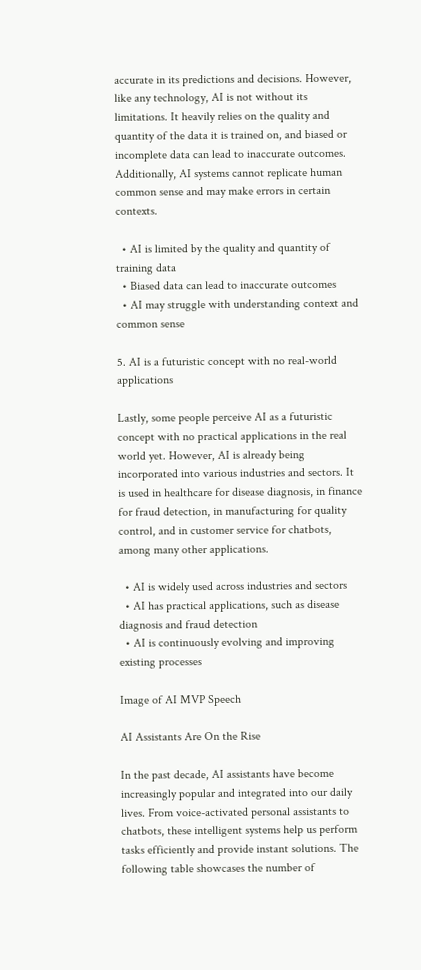accurate in its predictions and decisions. However, like any technology, AI is not without its limitations. It heavily relies on the quality and quantity of the data it is trained on, and biased or incomplete data can lead to inaccurate outcomes. Additionally, AI systems cannot replicate human common sense and may make errors in certain contexts.

  • AI is limited by the quality and quantity of training data
  • Biased data can lead to inaccurate outcomes
  • AI may struggle with understanding context and common sense

5. AI is a futuristic concept with no real-world applications

Lastly, some people perceive AI as a futuristic concept with no practical applications in the real world yet. However, AI is already being incorporated into various industries and sectors. It is used in healthcare for disease diagnosis, in finance for fraud detection, in manufacturing for quality control, and in customer service for chatbots, among many other applications.

  • AI is widely used across industries and sectors
  • AI has practical applications, such as disease diagnosis and fraud detection
  • AI is continuously evolving and improving existing processes

Image of AI MVP Speech

AI Assistants Are On the Rise

In the past decade, AI assistants have become increasingly popular and integrated into our daily lives. From voice-activated personal assistants to chatbots, these intelligent systems help us perform tasks efficiently and provide instant solutions. The following table showcases the number of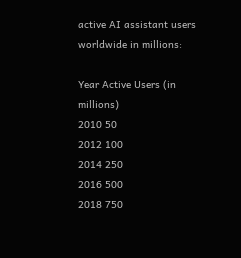active AI assistant users worldwide in millions:

Year Active Users (in millions)
2010 50
2012 100
2014 250
2016 500
2018 750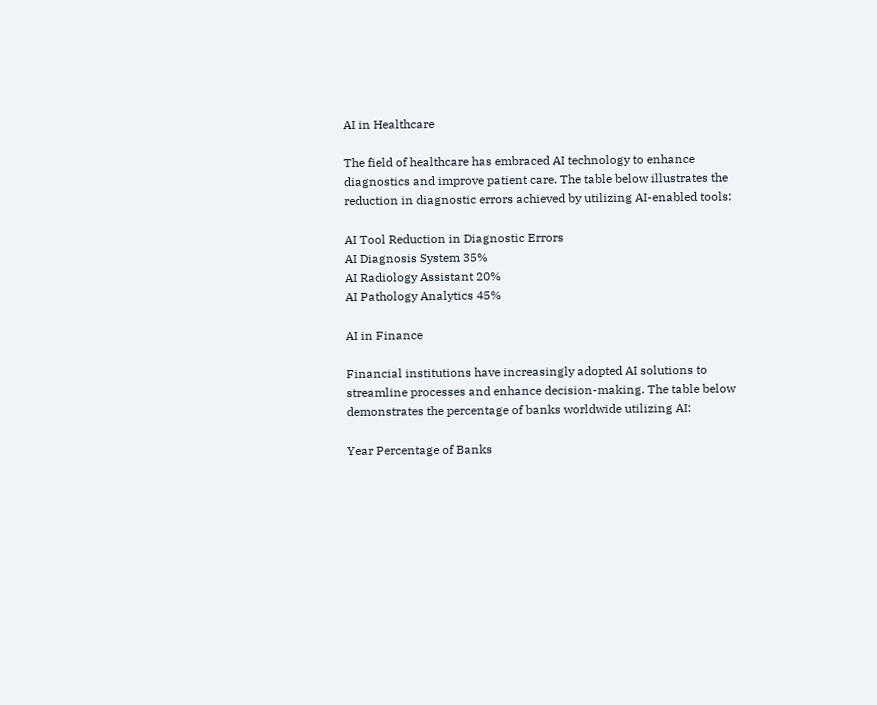AI in Healthcare

The field of healthcare has embraced AI technology to enhance diagnostics and improve patient care. The table below illustrates the reduction in diagnostic errors achieved by utilizing AI-enabled tools:

AI Tool Reduction in Diagnostic Errors
AI Diagnosis System 35%
AI Radiology Assistant 20%
AI Pathology Analytics 45%

AI in Finance

Financial institutions have increasingly adopted AI solutions to streamline processes and enhance decision-making. The table below demonstrates the percentage of banks worldwide utilizing AI:

Year Percentage of Banks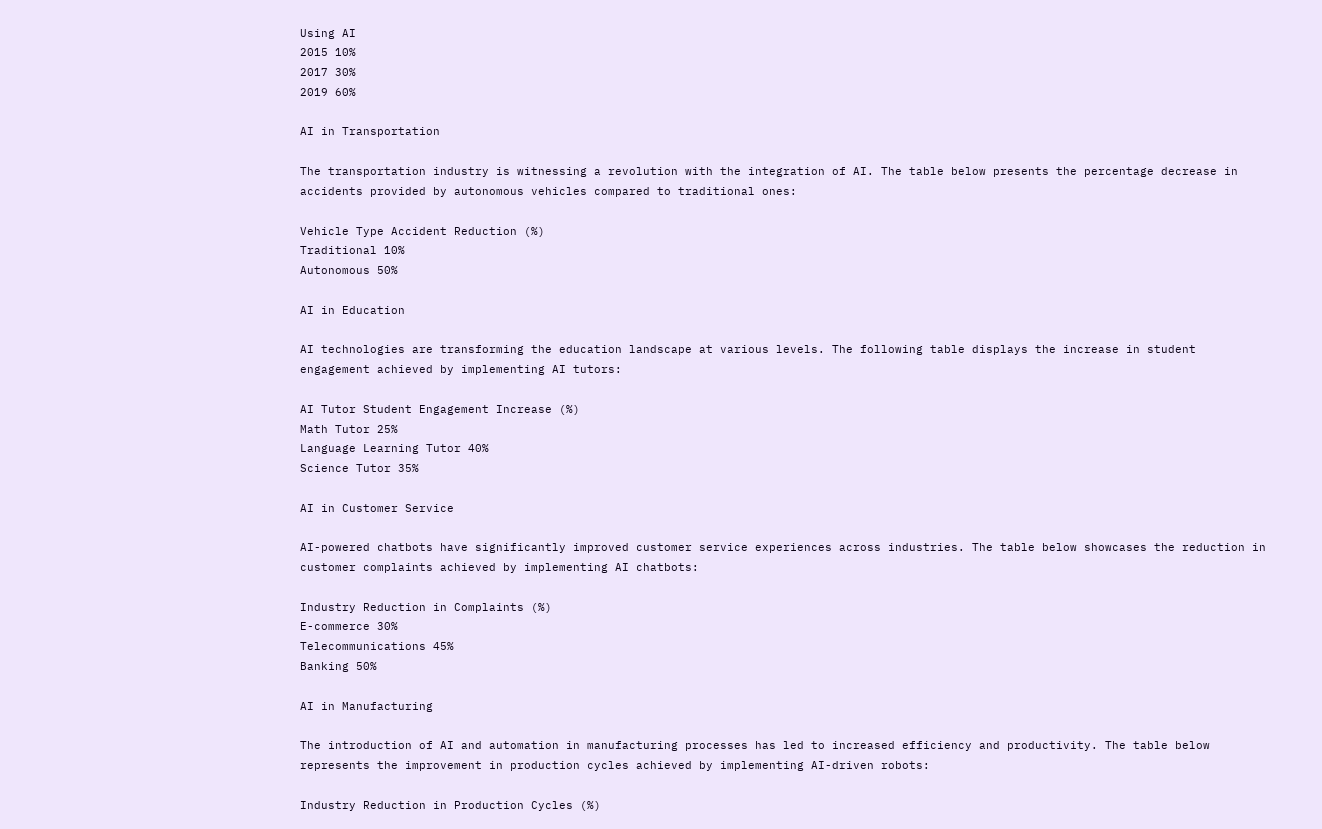Using AI
2015 10%
2017 30%
2019 60%

AI in Transportation

The transportation industry is witnessing a revolution with the integration of AI. The table below presents the percentage decrease in accidents provided by autonomous vehicles compared to traditional ones:

Vehicle Type Accident Reduction (%)
Traditional 10%
Autonomous 50%

AI in Education

AI technologies are transforming the education landscape at various levels. The following table displays the increase in student engagement achieved by implementing AI tutors:

AI Tutor Student Engagement Increase (%)
Math Tutor 25%
Language Learning Tutor 40%
Science Tutor 35%

AI in Customer Service

AI-powered chatbots have significantly improved customer service experiences across industries. The table below showcases the reduction in customer complaints achieved by implementing AI chatbots:

Industry Reduction in Complaints (%)
E-commerce 30%
Telecommunications 45%
Banking 50%

AI in Manufacturing

The introduction of AI and automation in manufacturing processes has led to increased efficiency and productivity. The table below represents the improvement in production cycles achieved by implementing AI-driven robots:

Industry Reduction in Production Cycles (%)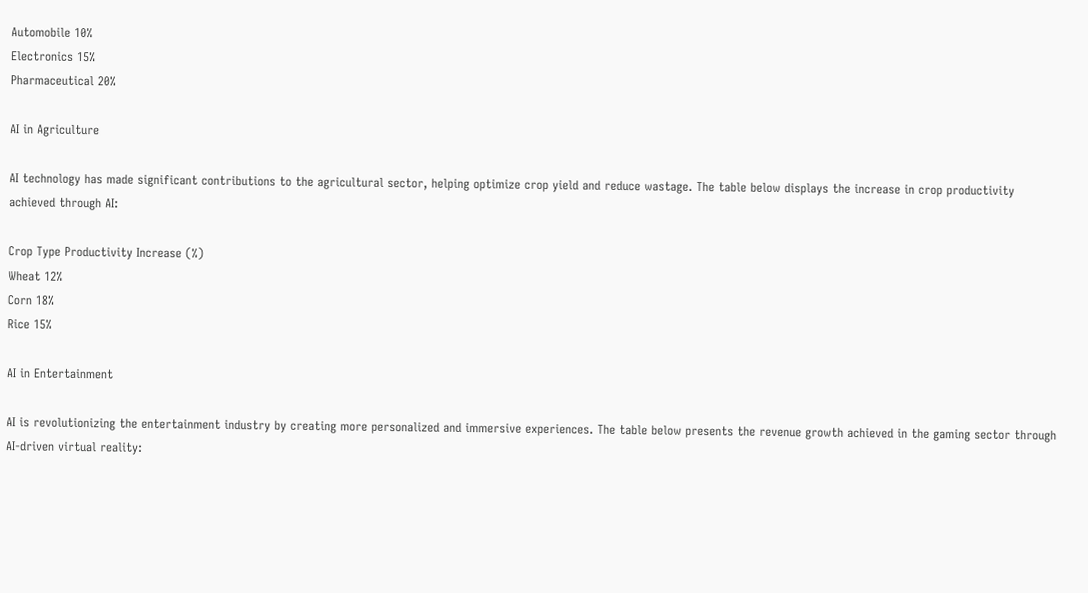Automobile 10%
Electronics 15%
Pharmaceutical 20%

AI in Agriculture

AI technology has made significant contributions to the agricultural sector, helping optimize crop yield and reduce wastage. The table below displays the increase in crop productivity achieved through AI:

Crop Type Productivity Increase (%)
Wheat 12%
Corn 18%
Rice 15%

AI in Entertainment

AI is revolutionizing the entertainment industry by creating more personalized and immersive experiences. The table below presents the revenue growth achieved in the gaming sector through AI-driven virtual reality: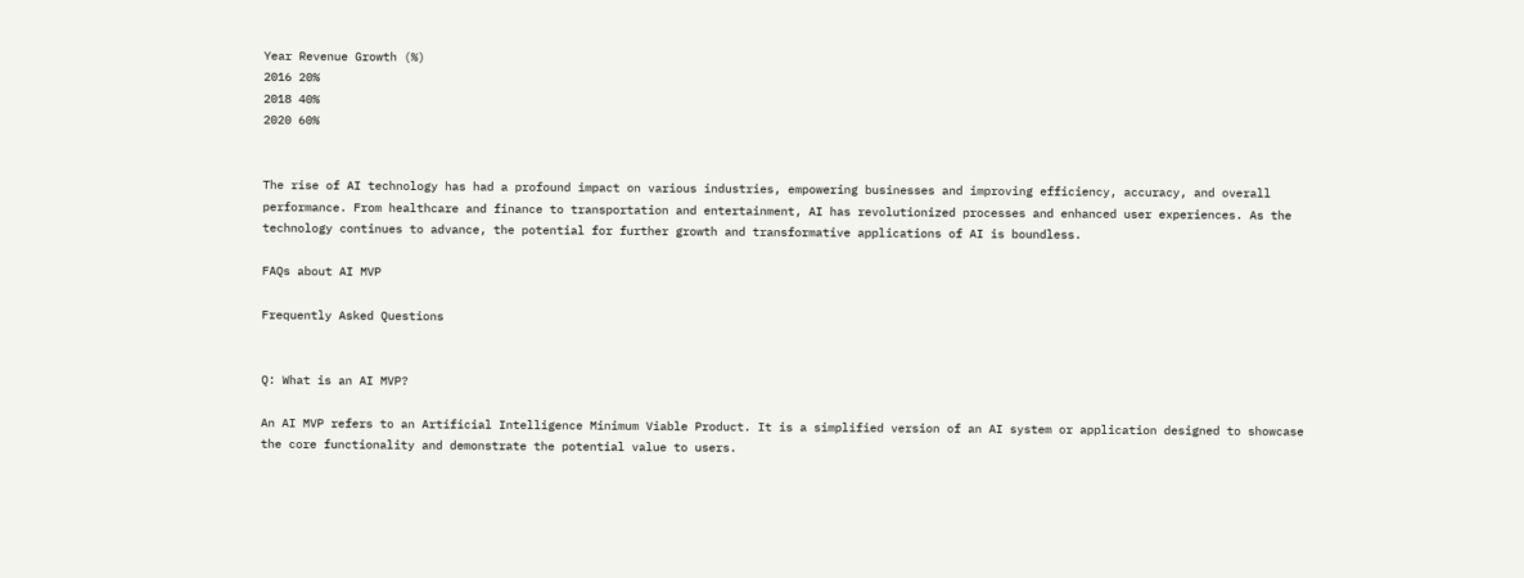Year Revenue Growth (%)
2016 20%
2018 40%
2020 60%


The rise of AI technology has had a profound impact on various industries, empowering businesses and improving efficiency, accuracy, and overall performance. From healthcare and finance to transportation and entertainment, AI has revolutionized processes and enhanced user experiences. As the technology continues to advance, the potential for further growth and transformative applications of AI is boundless.

FAQs about AI MVP

Frequently Asked Questions


Q: What is an AI MVP?

An AI MVP refers to an Artificial Intelligence Minimum Viable Product. It is a simplified version of an AI system or application designed to showcase the core functionality and demonstrate the potential value to users.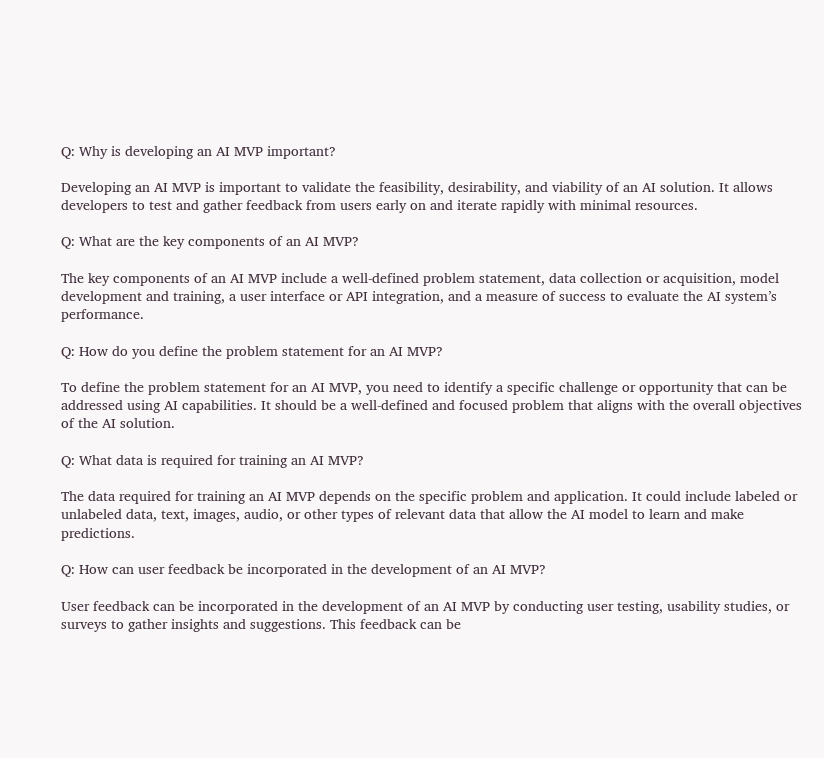Q: Why is developing an AI MVP important?

Developing an AI MVP is important to validate the feasibility, desirability, and viability of an AI solution. It allows developers to test and gather feedback from users early on and iterate rapidly with minimal resources.

Q: What are the key components of an AI MVP?

The key components of an AI MVP include a well-defined problem statement, data collection or acquisition, model development and training, a user interface or API integration, and a measure of success to evaluate the AI system’s performance.

Q: How do you define the problem statement for an AI MVP?

To define the problem statement for an AI MVP, you need to identify a specific challenge or opportunity that can be addressed using AI capabilities. It should be a well-defined and focused problem that aligns with the overall objectives of the AI solution.

Q: What data is required for training an AI MVP?

The data required for training an AI MVP depends on the specific problem and application. It could include labeled or unlabeled data, text, images, audio, or other types of relevant data that allow the AI model to learn and make predictions.

Q: How can user feedback be incorporated in the development of an AI MVP?

User feedback can be incorporated in the development of an AI MVP by conducting user testing, usability studies, or surveys to gather insights and suggestions. This feedback can be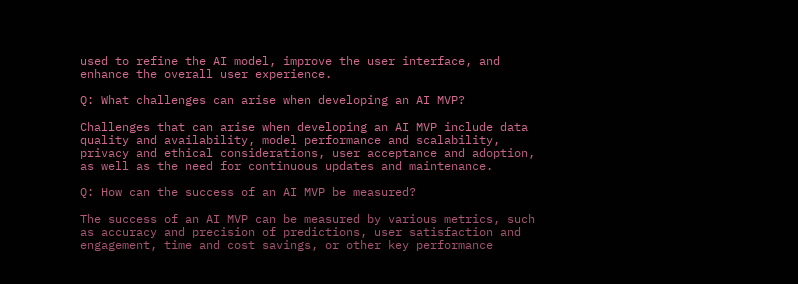used to refine the AI model, improve the user interface, and enhance the overall user experience.

Q: What challenges can arise when developing an AI MVP?

Challenges that can arise when developing an AI MVP include data quality and availability, model performance and scalability, privacy and ethical considerations, user acceptance and adoption, as well as the need for continuous updates and maintenance.

Q: How can the success of an AI MVP be measured?

The success of an AI MVP can be measured by various metrics, such as accuracy and precision of predictions, user satisfaction and engagement, time and cost savings, or other key performance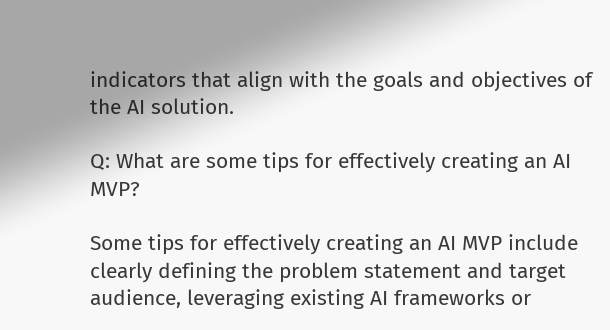indicators that align with the goals and objectives of the AI solution.

Q: What are some tips for effectively creating an AI MVP?

Some tips for effectively creating an AI MVP include clearly defining the problem statement and target audience, leveraging existing AI frameworks or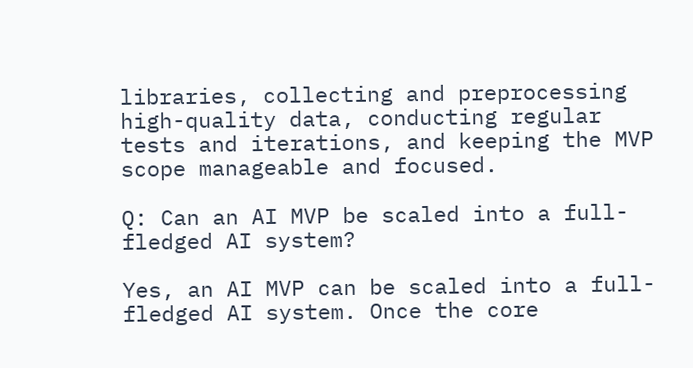libraries, collecting and preprocessing high-quality data, conducting regular tests and iterations, and keeping the MVP scope manageable and focused.

Q: Can an AI MVP be scaled into a full-fledged AI system?

Yes, an AI MVP can be scaled into a full-fledged AI system. Once the core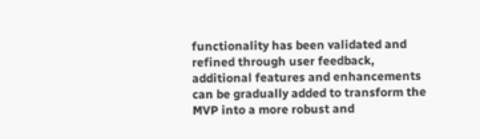functionality has been validated and refined through user feedback, additional features and enhancements can be gradually added to transform the MVP into a more robust and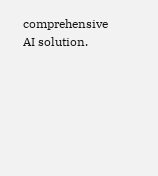comprehensive AI solution.